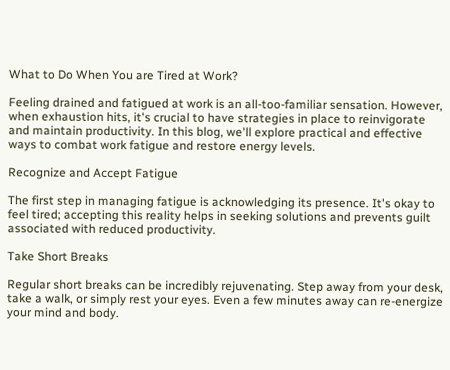What to Do When You are Tired at Work?

Feeling drained and fatigued at work is an all-too-familiar sensation. However, when exhaustion hits, it's crucial to have strategies in place to reinvigorate and maintain productivity. In this blog, we'll explore practical and effective ways to combat work fatigue and restore energy levels.

Recognize and Accept Fatigue

The first step in managing fatigue is acknowledging its presence. It's okay to feel tired; accepting this reality helps in seeking solutions and prevents guilt associated with reduced productivity.

Take Short Breaks

Regular short breaks can be incredibly rejuvenating. Step away from your desk, take a walk, or simply rest your eyes. Even a few minutes away can re-energize your mind and body.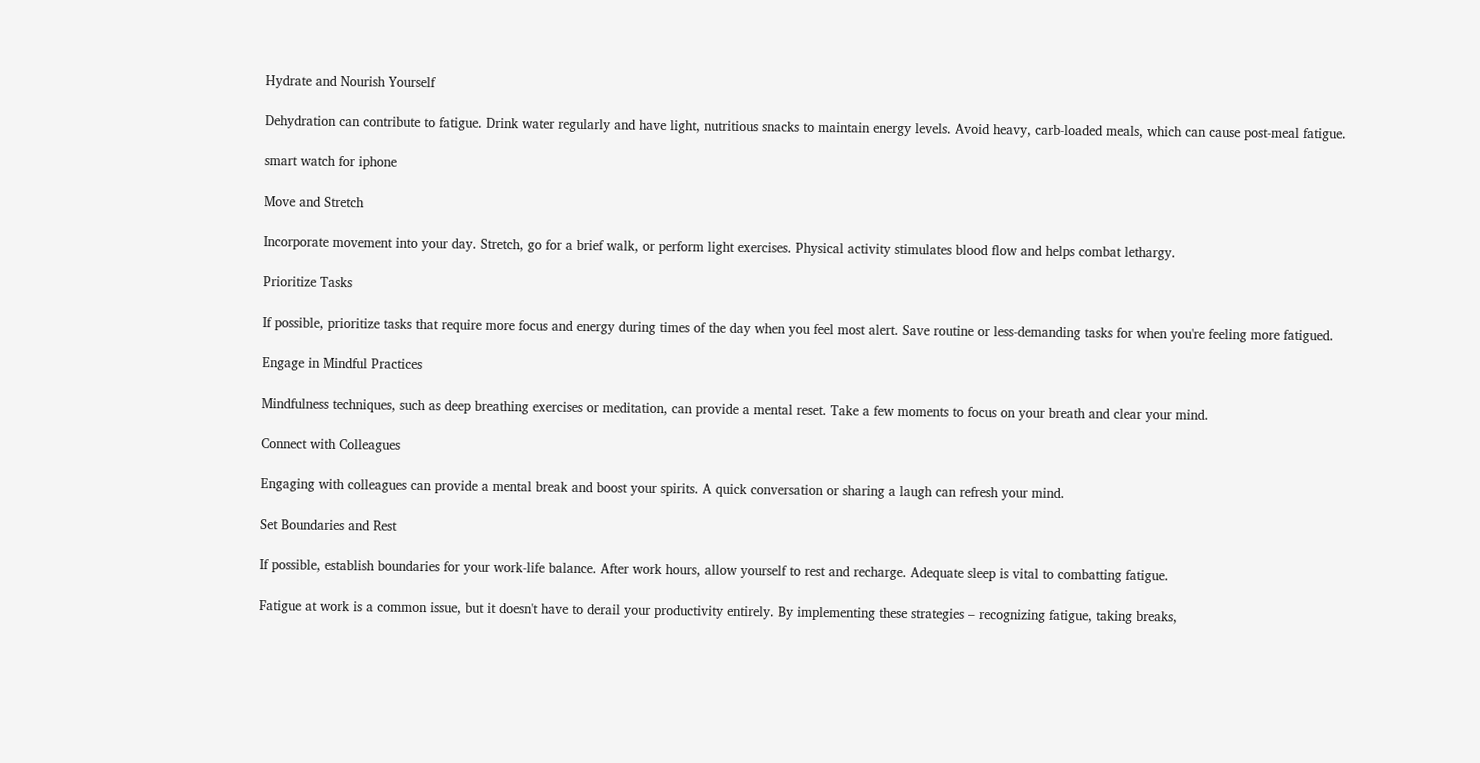Hydrate and Nourish Yourself

Dehydration can contribute to fatigue. Drink water regularly and have light, nutritious snacks to maintain energy levels. Avoid heavy, carb-loaded meals, which can cause post-meal fatigue.

smart watch for iphone

Move and Stretch

Incorporate movement into your day. Stretch, go for a brief walk, or perform light exercises. Physical activity stimulates blood flow and helps combat lethargy.

Prioritize Tasks

If possible, prioritize tasks that require more focus and energy during times of the day when you feel most alert. Save routine or less-demanding tasks for when you're feeling more fatigued.

Engage in Mindful Practices

Mindfulness techniques, such as deep breathing exercises or meditation, can provide a mental reset. Take a few moments to focus on your breath and clear your mind.

Connect with Colleagues

Engaging with colleagues can provide a mental break and boost your spirits. A quick conversation or sharing a laugh can refresh your mind.

Set Boundaries and Rest

If possible, establish boundaries for your work-life balance. After work hours, allow yourself to rest and recharge. Adequate sleep is vital to combatting fatigue.

Fatigue at work is a common issue, but it doesn't have to derail your productivity entirely. By implementing these strategies – recognizing fatigue, taking breaks,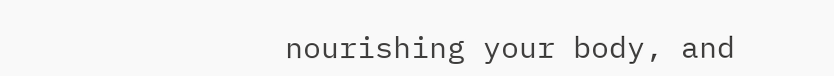nourishing your body, and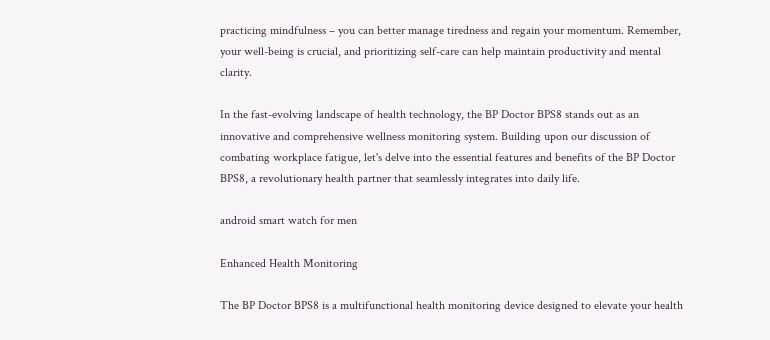practicing mindfulness – you can better manage tiredness and regain your momentum. Remember, your well-being is crucial, and prioritizing self-care can help maintain productivity and mental clarity.

In the fast-evolving landscape of health technology, the BP Doctor BPS8 stands out as an innovative and comprehensive wellness monitoring system. Building upon our discussion of combating workplace fatigue, let's delve into the essential features and benefits of the BP Doctor BPS8, a revolutionary health partner that seamlessly integrates into daily life.

android smart watch for men

Enhanced Health Monitoring

The BP Doctor BPS8 is a multifunctional health monitoring device designed to elevate your health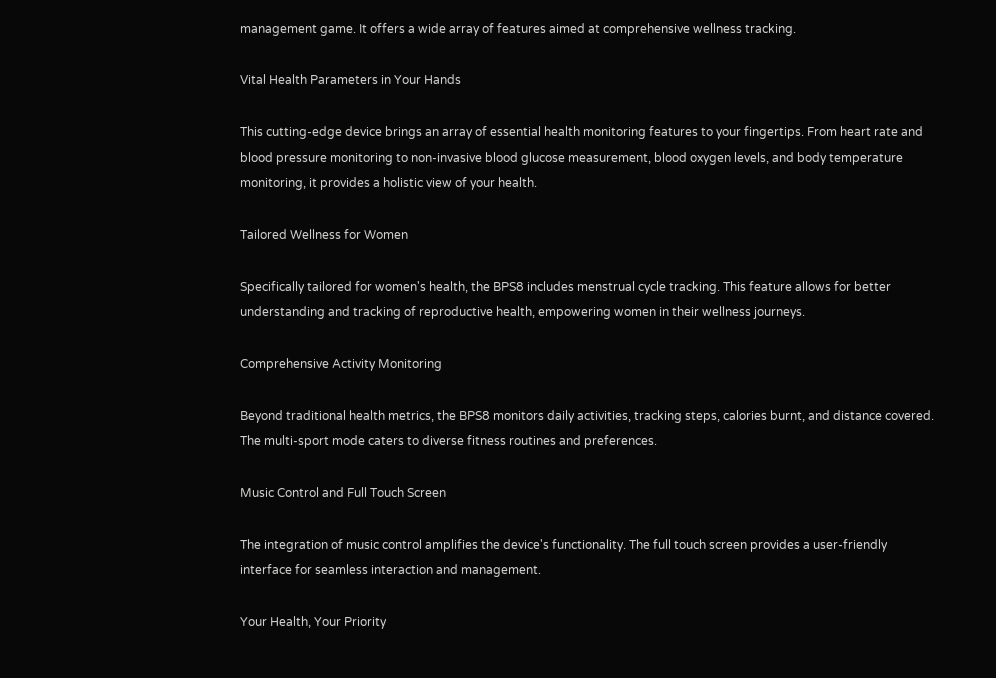management game. It offers a wide array of features aimed at comprehensive wellness tracking.

Vital Health Parameters in Your Hands

This cutting-edge device brings an array of essential health monitoring features to your fingertips. From heart rate and blood pressure monitoring to non-invasive blood glucose measurement, blood oxygen levels, and body temperature monitoring, it provides a holistic view of your health.

Tailored Wellness for Women

Specifically tailored for women's health, the BPS8 includes menstrual cycle tracking. This feature allows for better understanding and tracking of reproductive health, empowering women in their wellness journeys.

Comprehensive Activity Monitoring

Beyond traditional health metrics, the BPS8 monitors daily activities, tracking steps, calories burnt, and distance covered. The multi-sport mode caters to diverse fitness routines and preferences.

Music Control and Full Touch Screen

The integration of music control amplifies the device's functionality. The full touch screen provides a user-friendly interface for seamless interaction and management.

Your Health, Your Priority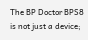The BP Doctor BPS8 is not just a device;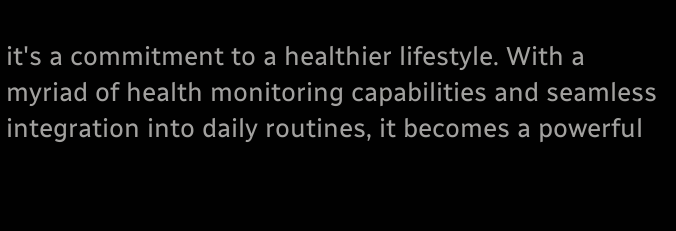it's a commitment to a healthier lifestyle. With a myriad of health monitoring capabilities and seamless integration into daily routines, it becomes a powerful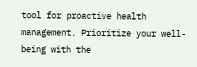tool for proactive health management. Prioritize your well-being with the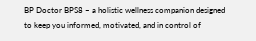BP Doctor BPS8 – a holistic wellness companion designed to keep you informed, motivated, and in control of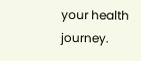your health journey.